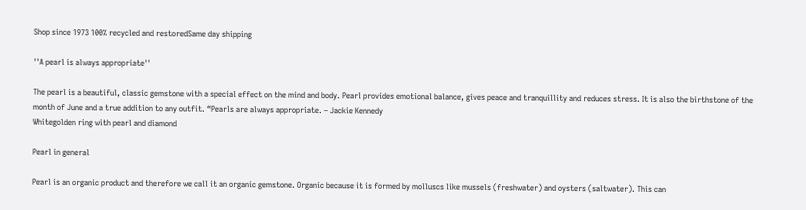Shop since 1973 100% recycled and restoredSame day shipping

''A pearl is always appropriate''

The pearl is a beautiful, classic gemstone with a special effect on the mind and body. Pearl provides emotional balance, gives peace and tranquillity and reduces stress. It is also the birthstone of the month of June and a true addition to any outfit. “Pearls are always appropriate. – Jackie Kennedy
Whitegolden ring with pearl and diamond

Pearl in general

Pearl is an organic product and therefore we call it an organic gemstone. Organic because it is formed by molluscs like mussels (freshwater) and oysters (saltwater). This can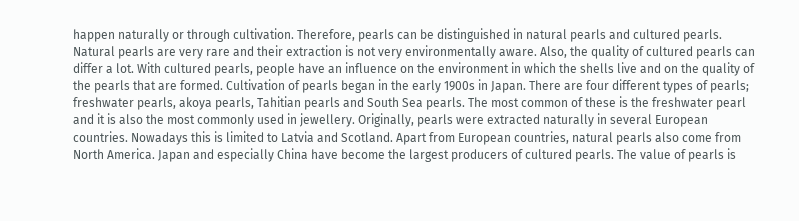happen naturally or through cultivation. Therefore, pearls can be distinguished in natural pearls and cultured pearls. Natural pearls are very rare and their extraction is not very environmentally aware. Also, the quality of cultured pearls can differ a lot. With cultured pearls, people have an influence on the environment in which the shells live and on the quality of the pearls that are formed. Cultivation of pearls began in the early 1900s in Japan. There are four different types of pearls; freshwater pearls, akoya pearls, Tahitian pearls and South Sea pearls. The most common of these is the freshwater pearl and it is also the most commonly used in jewellery. Originally, pearls were extracted naturally in several European countries. Nowadays this is limited to Latvia and Scotland. Apart from European countries, natural pearls also come from North America. Japan and especially China have become the largest producers of cultured pearls. The value of pearls is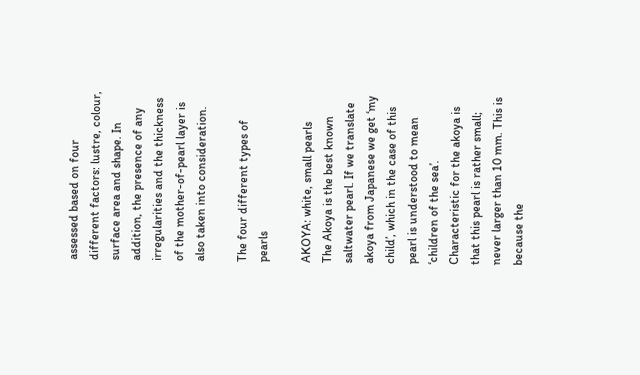assessed based on four different factors: lustre, colour, surface area and shape. In addition, the presence of any irregularities and the thickness of the mother-of-pearl layer is also taken into consideration.

The four different types of pearls

AKOYA: white, small pearls
The Akoya is the best known saltwater pearl. If we translate akoya from Japanese we get ‘my child’, which in the case of this pearl is understood to mean ‘children of the sea’. Characteristic for the akoya is that this pearl is rather small; never larger than 10 mm. This is because the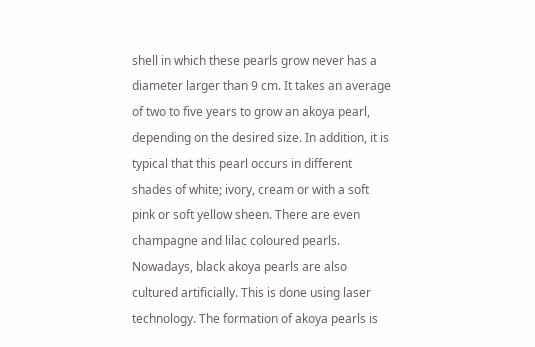shell in which these pearls grow never has a diameter larger than 9 cm. It takes an average of two to five years to grow an akoya pearl, depending on the desired size. In addition, it is typical that this pearl occurs in different shades of white; ivory, cream or with a soft pink or soft yellow sheen. There are even champagne and lilac coloured pearls. Nowadays, black akoya pearls are also cultured artificially. This is done using laser technology. The formation of akoya pearls is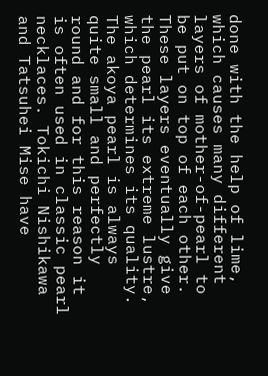done with the help of lime, which causes many different layers of mother-of-pearl to be put on top of each other. These layers eventually give the pearl its extreme lustre, which determines its quality. The akoya pearl is always quite small and perfectly round and for this reason it is often used in classic pearl necklaces. Tokichi Nishikawa and Tatsuhei Mise have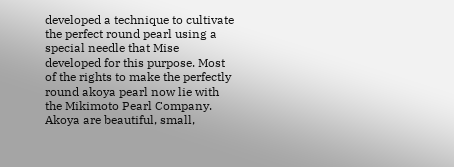developed a technique to cultivate the perfect round pearl using a special needle that Mise developed for this purpose. Most of the rights to make the perfectly round akoya pearl now lie with the Mikimoto Pearl Company. Akoya are beautiful, small,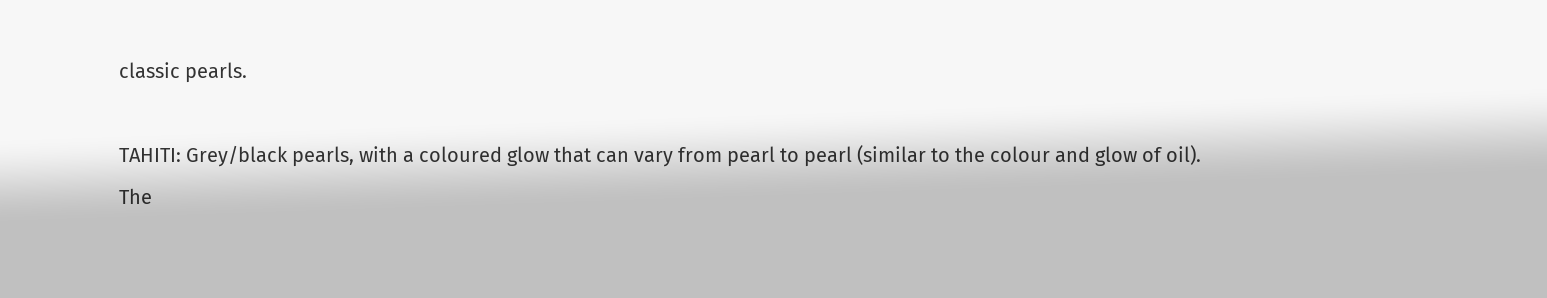classic pearls.

TAHITI: Grey/black pearls, with a coloured glow that can vary from pearl to pearl (similar to the colour and glow of oil).
The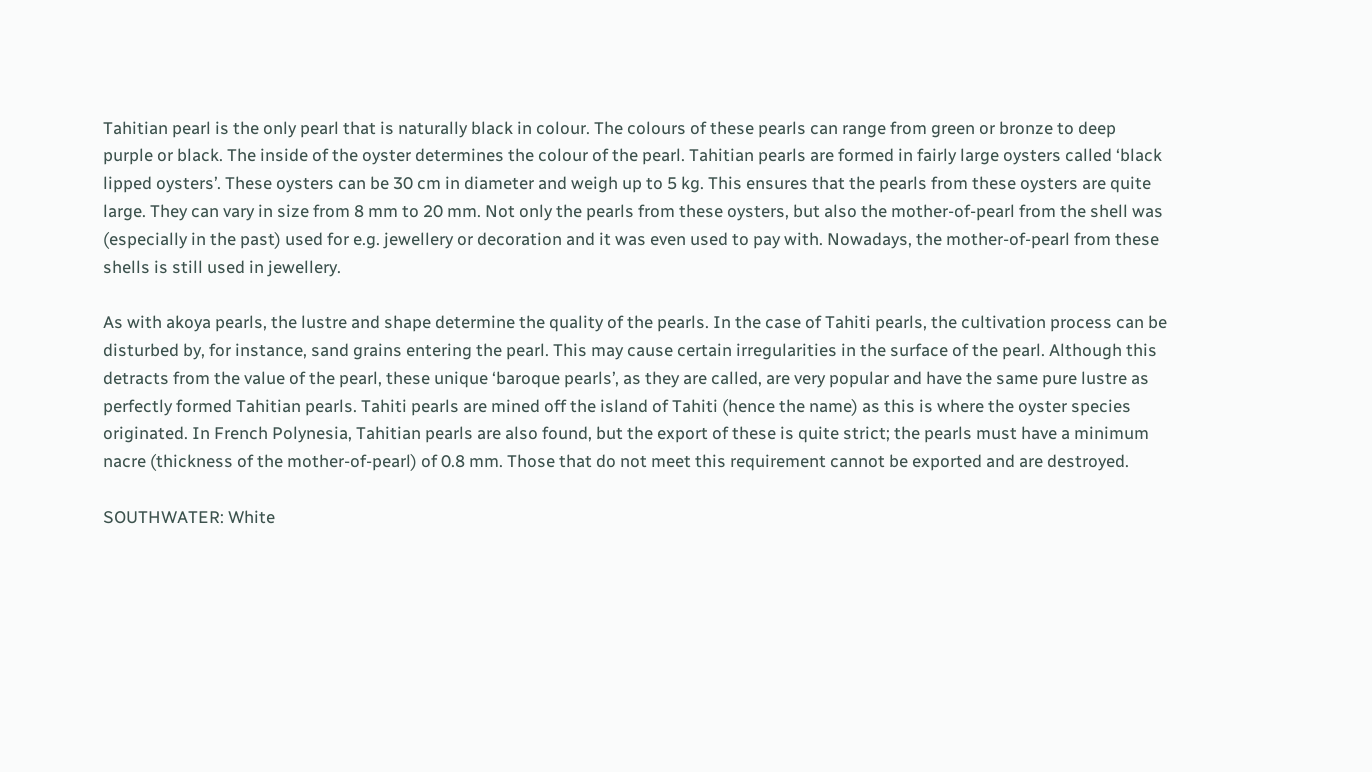Tahitian pearl is the only pearl that is naturally black in colour. The colours of these pearls can range from green or bronze to deep purple or black. The inside of the oyster determines the colour of the pearl. Tahitian pearls are formed in fairly large oysters called ‘black lipped oysters’. These oysters can be 30 cm in diameter and weigh up to 5 kg. This ensures that the pearls from these oysters are quite large. They can vary in size from 8 mm to 20 mm. Not only the pearls from these oysters, but also the mother-of-pearl from the shell was (especially in the past) used for e.g. jewellery or decoration and it was even used to pay with. Nowadays, the mother-of-pearl from these shells is still used in jewellery.

As with akoya pearls, the lustre and shape determine the quality of the pearls. In the case of Tahiti pearls, the cultivation process can be disturbed by, for instance, sand grains entering the pearl. This may cause certain irregularities in the surface of the pearl. Although this detracts from the value of the pearl, these unique ‘baroque pearls’, as they are called, are very popular and have the same pure lustre as perfectly formed Tahitian pearls. Tahiti pearls are mined off the island of Tahiti (hence the name) as this is where the oyster species originated. In French Polynesia, Tahitian pearls are also found, but the export of these is quite strict; the pearls must have a minimum nacre (thickness of the mother-of-pearl) of 0.8 mm. Those that do not meet this requirement cannot be exported and are destroyed.

SOUTHWATER: White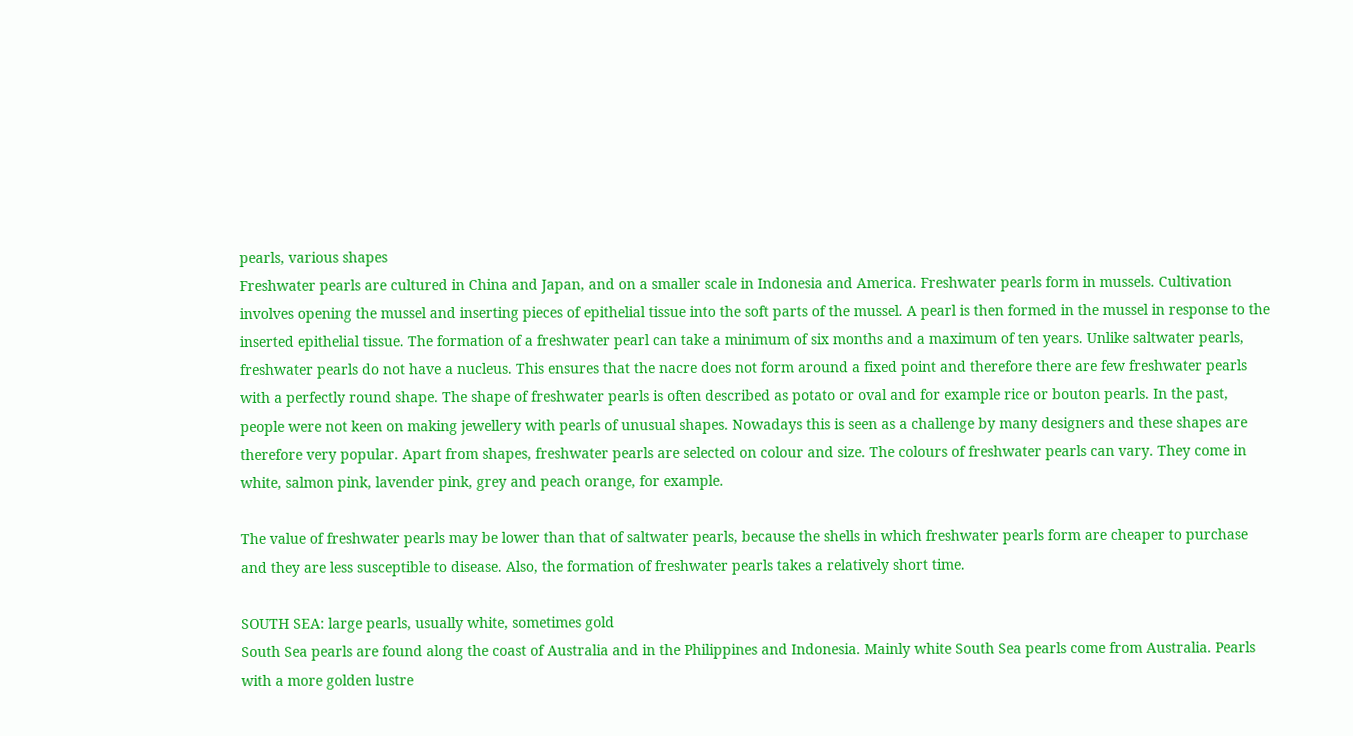pearls, various shapes
Freshwater pearls are cultured in China and Japan, and on a smaller scale in Indonesia and America. Freshwater pearls form in mussels. Cultivation involves opening the mussel and inserting pieces of epithelial tissue into the soft parts of the mussel. A pearl is then formed in the mussel in response to the inserted epithelial tissue. The formation of a freshwater pearl can take a minimum of six months and a maximum of ten years. Unlike saltwater pearls, freshwater pearls do not have a nucleus. This ensures that the nacre does not form around a fixed point and therefore there are few freshwater pearls with a perfectly round shape. The shape of freshwater pearls is often described as potato or oval and for example rice or bouton pearls. In the past, people were not keen on making jewellery with pearls of unusual shapes. Nowadays this is seen as a challenge by many designers and these shapes are therefore very popular. Apart from shapes, freshwater pearls are selected on colour and size. The colours of freshwater pearls can vary. They come in white, salmon pink, lavender pink, grey and peach orange, for example.

The value of freshwater pearls may be lower than that of saltwater pearls, because the shells in which freshwater pearls form are cheaper to purchase and they are less susceptible to disease. Also, the formation of freshwater pearls takes a relatively short time.

SOUTH SEA: large pearls, usually white, sometimes gold
South Sea pearls are found along the coast of Australia and in the Philippines and Indonesia. Mainly white South Sea pearls come from Australia. Pearls with a more golden lustre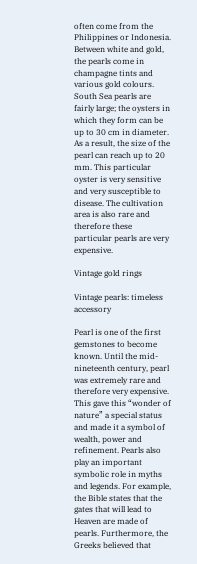often come from the Philippines or Indonesia. Between white and gold, the pearls come in champagne tints and various gold colours. South Sea pearls are fairly large; the oysters in which they form can be up to 30 cm in diameter. As a result, the size of the pearl can reach up to 20 mm. This particular oyster is very sensitive and very susceptible to disease. The cultivation area is also rare and therefore these particular pearls are very expensive.

Vintage gold rings

Vintage pearls: timeless accessory

Pearl is one of the first gemstones to become known. Until the mid-nineteenth century, pearl was extremely rare and therefore very expensive. This gave this “wonder of nature” a special status and made it a symbol of wealth, power and refinement. Pearls also play an important symbolic role in myths and legends. For example, the Bible states that the gates that will lead to Heaven are made of pearls. Furthermore, the Greeks believed that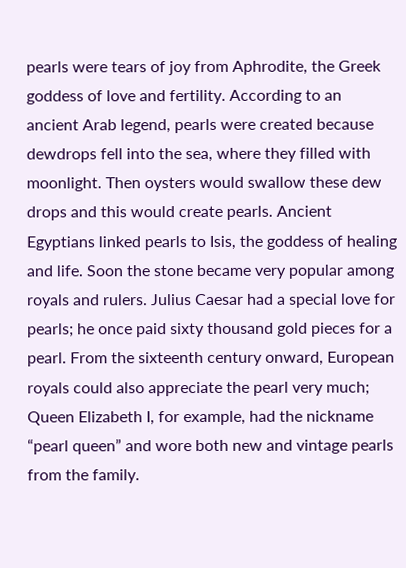pearls were tears of joy from Aphrodite, the Greek goddess of love and fertility. According to an ancient Arab legend, pearls were created because dewdrops fell into the sea, where they filled with moonlight. Then oysters would swallow these dew drops and this would create pearls. Ancient Egyptians linked pearls to Isis, the goddess of healing and life. Soon the stone became very popular among royals and rulers. Julius Caesar had a special love for pearls; he once paid sixty thousand gold pieces for a pearl. From the sixteenth century onward, European royals could also appreciate the pearl very much; Queen Elizabeth I, for example, had the nickname “pearl queen” and wore both new and vintage pearls from the family.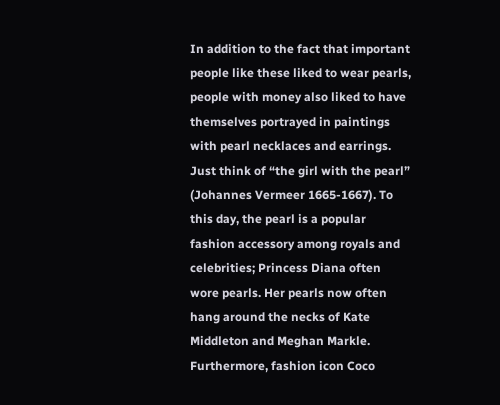In addition to the fact that important people like these liked to wear pearls, people with money also liked to have themselves portrayed in paintings with pearl necklaces and earrings. Just think of “the girl with the pearl” (Johannes Vermeer 1665-1667). To this day, the pearl is a popular fashion accessory among royals and celebrities; Princess Diana often wore pearls. Her pearls now often hang around the necks of Kate Middleton and Meghan Markle. Furthermore, fashion icon Coco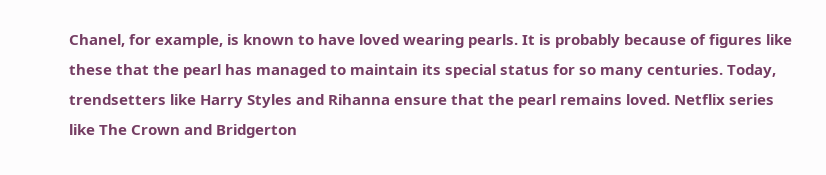Chanel, for example, is known to have loved wearing pearls. It is probably because of figures like these that the pearl has managed to maintain its special status for so many centuries. Today, trendsetters like Harry Styles and Rihanna ensure that the pearl remains loved. Netflix series like The Crown and Bridgerton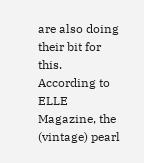are also doing their bit for this. According to ELLE Magazine, the (vintage) pearl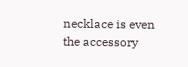necklace is even the accessory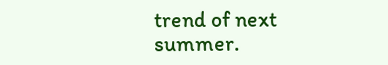trend of next summer.